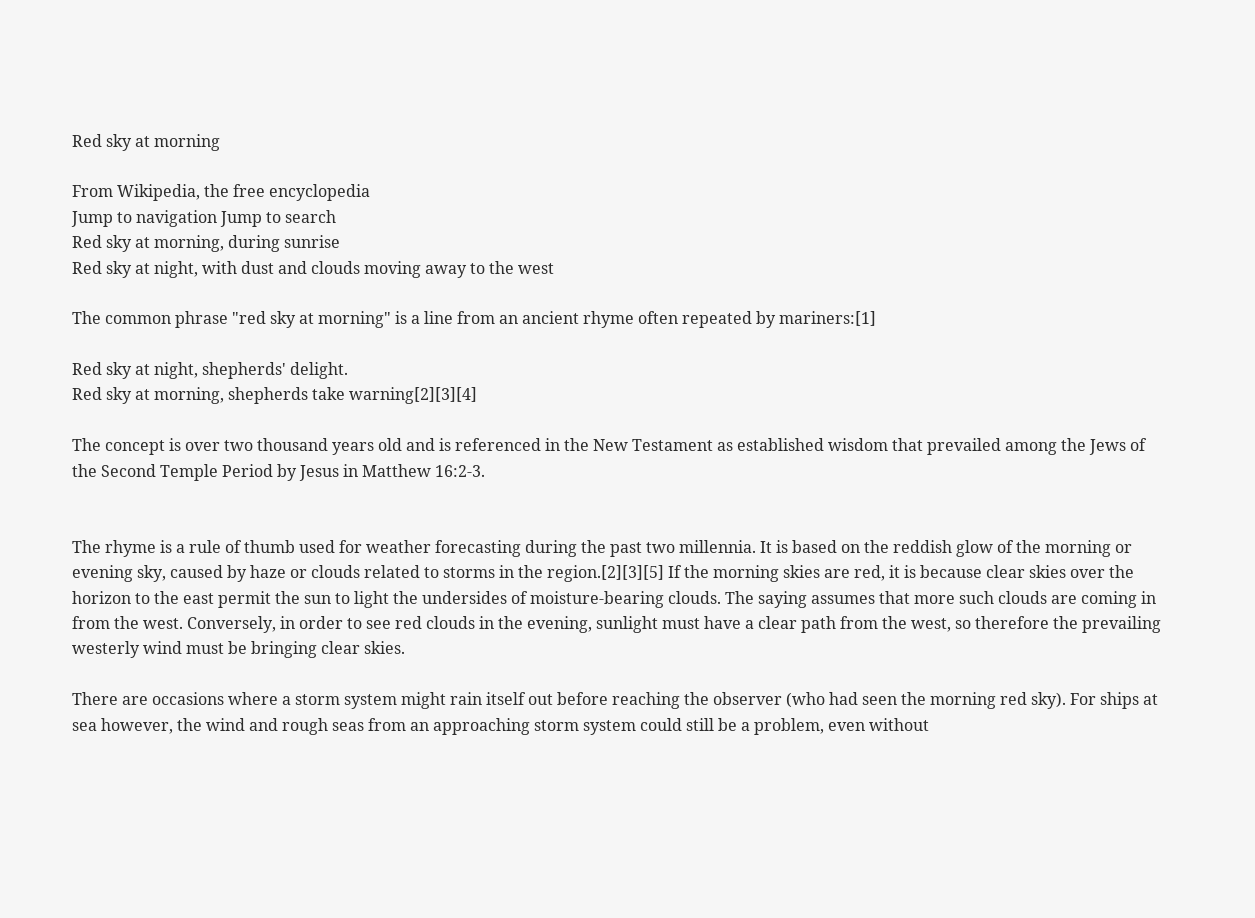Red sky at morning

From Wikipedia, the free encyclopedia
Jump to navigation Jump to search
Red sky at morning, during sunrise
Red sky at night, with dust and clouds moving away to the west

The common phrase "red sky at morning" is a line from an ancient rhyme often repeated by mariners:[1]

Red sky at night, shepherds' delight.
Red sky at morning, shepherds take warning[2][3][4]

The concept is over two thousand years old and is referenced in the New Testament as established wisdom that prevailed among the Jews of the Second Temple Period by Jesus in Matthew 16:2-3.


The rhyme is a rule of thumb used for weather forecasting during the past two millennia. It is based on the reddish glow of the morning or evening sky, caused by haze or clouds related to storms in the region.[2][3][5] If the morning skies are red, it is because clear skies over the horizon to the east permit the sun to light the undersides of moisture-bearing clouds. The saying assumes that more such clouds are coming in from the west. Conversely, in order to see red clouds in the evening, sunlight must have a clear path from the west, so therefore the prevailing westerly wind must be bringing clear skies.

There are occasions where a storm system might rain itself out before reaching the observer (who had seen the morning red sky). For ships at sea however, the wind and rough seas from an approaching storm system could still be a problem, even without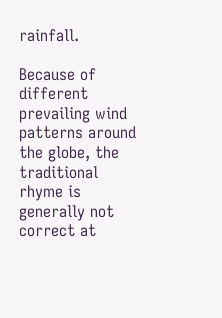rainfall.

Because of different prevailing wind patterns around the globe, the traditional rhyme is generally not correct at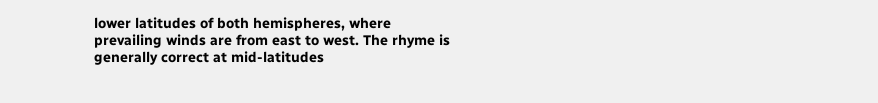lower latitudes of both hemispheres, where prevailing winds are from east to west. The rhyme is generally correct at mid-latitudes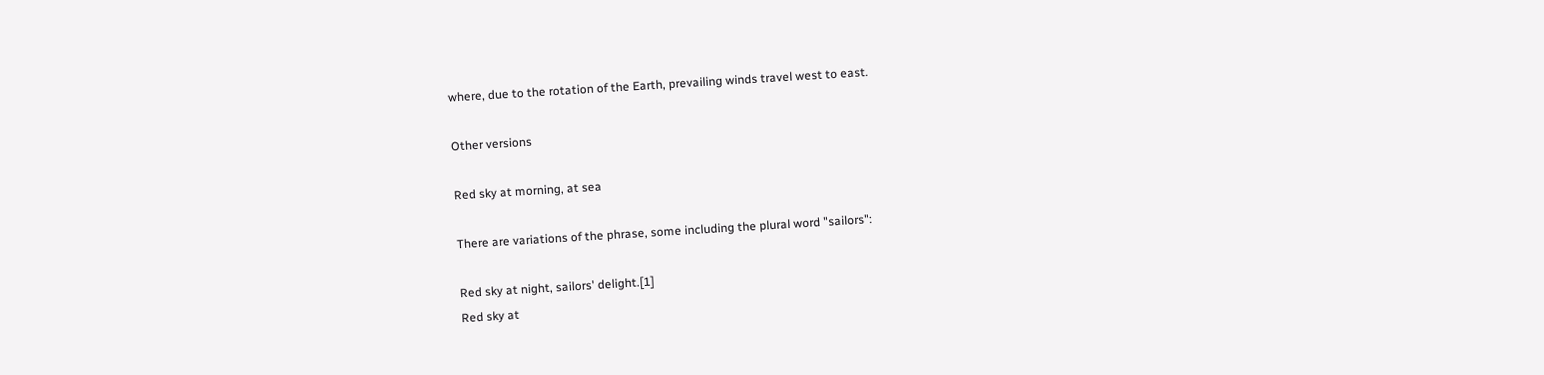where, due to the rotation of the Earth, prevailing winds travel west to east.

Other versions

Red sky at morning, at sea

There are variations of the phrase, some including the plural word "sailors":

Red sky at night, sailors' delight.[1]
Red sky at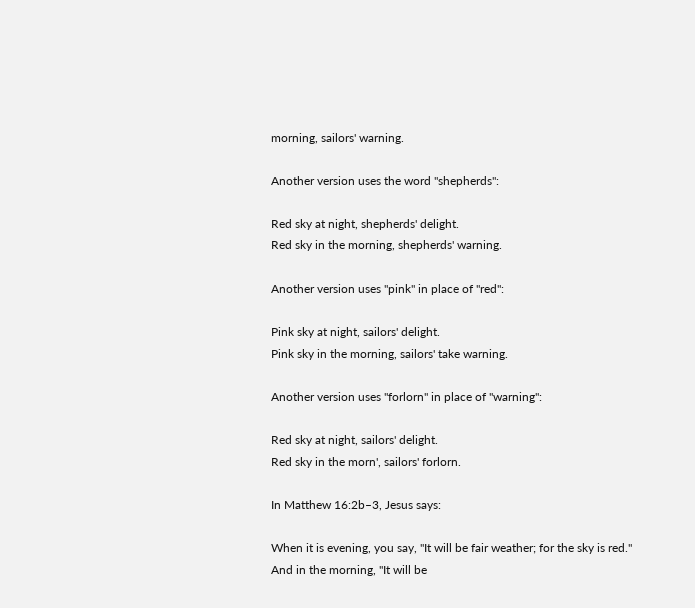morning, sailors' warning.

Another version uses the word "shepherds":

Red sky at night, shepherds' delight.
Red sky in the morning, shepherds' warning.

Another version uses "pink" in place of "red":

Pink sky at night, sailors' delight.
Pink sky in the morning, sailors' take warning.

Another version uses "forlorn" in place of "warning":

Red sky at night, sailors' delight.
Red sky in the morn', sailors' forlorn.

In Matthew 16:2b–3, Jesus says:

When it is evening, you say, "It will be fair weather; for the sky is red."
And in the morning, "It will be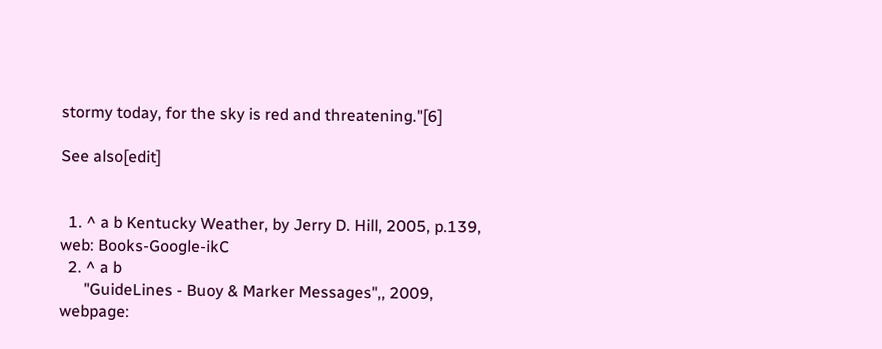stormy today, for the sky is red and threatening."[6]

See also[edit]


  1. ^ a b Kentucky Weather, by Jerry D. Hill, 2005, p.139, web: Books-Google-ikC
  2. ^ a b
      "GuideLines - Buoy & Marker Messages",, 2009, webpage: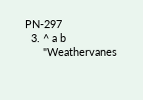PN-297
  3. ^ a b
      "Weathervanes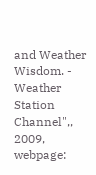and Weather Wisdom. - Weather Station Channel",, 2009, webpage: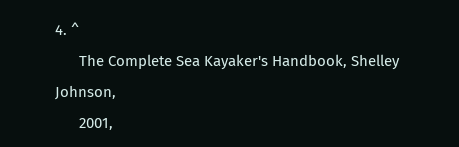4. ^
      The Complete Sea Kayaker's Handbook, Shelley Johnson,
      2001,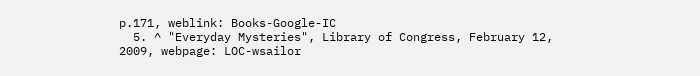p.171, weblink: Books-Google-IC
  5. ^ "Everyday Mysteries", Library of Congress, February 12, 2009, webpage: LOC-wsailor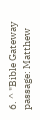6. ^ "Bible Gateway passage: Matthew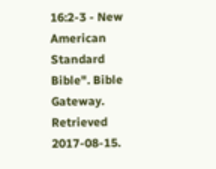16:2-3 - New American Standard Bible". Bible Gateway. Retrieved 2017-08-15.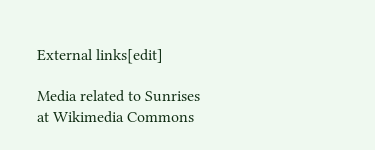External links[edit]

Media related to Sunrises at Wikimedia Commons